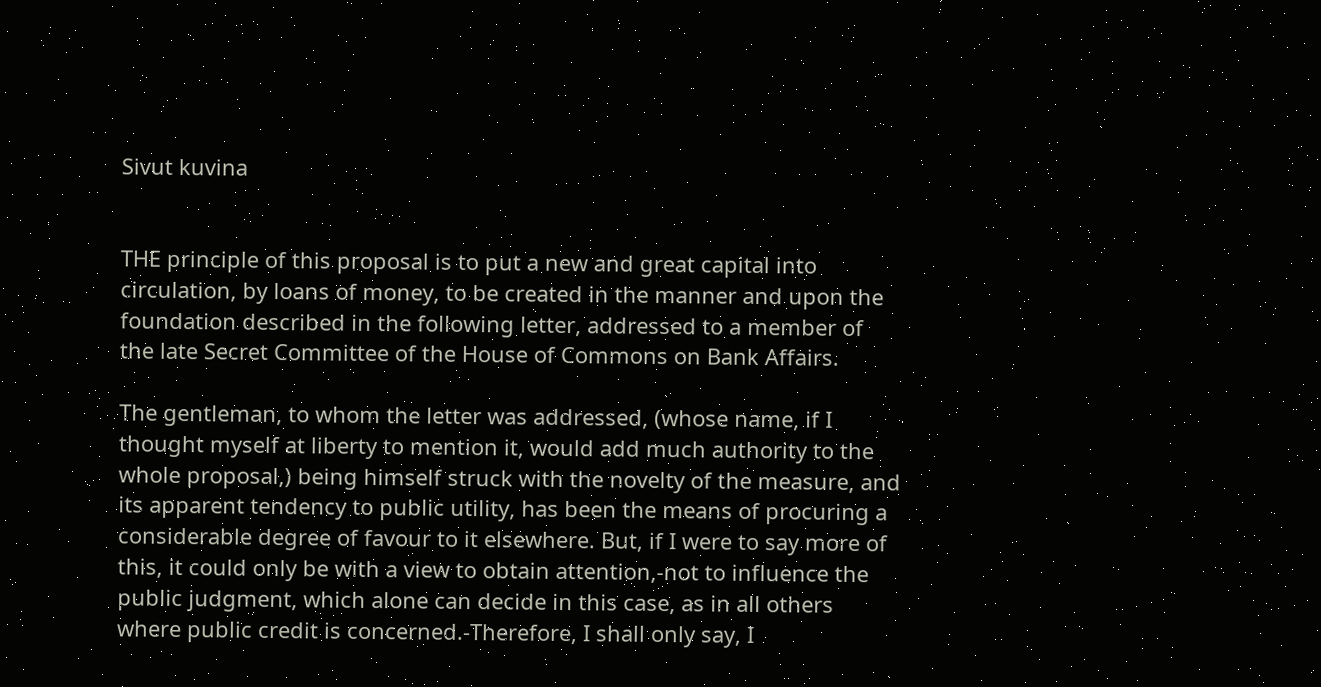Sivut kuvina


THE principle of this proposal is to put a new and great capital into circulation, by loans of money, to be created in the manner and upon the foundation described in the following letter, addressed to a member of the late Secret Committee of the House of Commons on Bank Affairs.

The gentleman, to whom the letter was addressed, (whose name, if I thought myself at liberty to mention it, would add much authority to the whole proposal,) being himself struck with the novelty of the measure, and its apparent tendency to public utility, has been the means of procuring a considerable degree of favour to it elsewhere. But, if I were to say more of this, it could only be with a view to obtain attention,-not to influence the public judgment, which alone can decide in this case, as in all others where public credit is concerned.-Therefore, I shall only say, I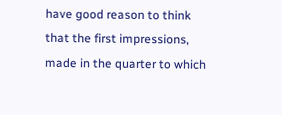have good reason to think that the first impressions, made in the quarter to which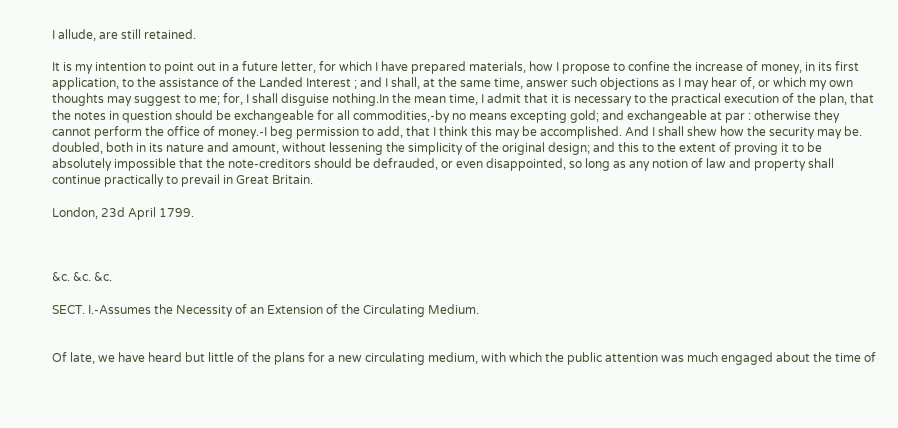I allude, are still retained.

It is my intention to point out in a future letter, for which I have prepared materials, how I propose to confine the increase of money, in its first application, to the assistance of the Landed Interest ; and I shall, at the same time, answer such objections as I may hear of, or which my own thoughts may suggest to me; for, I shall disguise nothing.In the mean time, I admit that it is necessary to the practical execution of the plan, that the notes in question should be exchangeable for all commodities,-by no means excepting gold; and exchangeable at par : otherwise they cannot perform the office of money.-I beg permission to add, that I think this may be accomplished. And I shall shew how the security may be. doubled, both in its nature and amount, without lessening the simplicity of the original design; and this to the extent of proving it to be absolutely impossible that the note-creditors should be defrauded, or even disappointed, so long as any notion of law and property shall continue practically to prevail in Great Britain.

London, 23d April 1799.



&c. &c. &c.

SECT. I.-Assumes the Necessity of an Extension of the Circulating Medium.


Of late, we have heard but little of the plans for a new circulating medium, with which the public attention was much engaged about the time of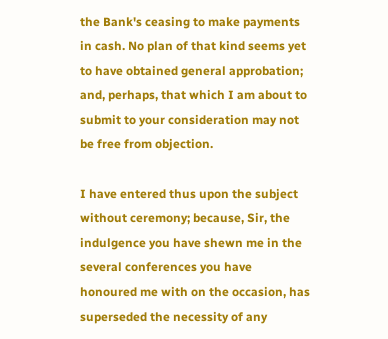the Bank's ceasing to make payments in cash. No plan of that kind seems yet to have obtained general approbation; and, perhaps, that which I am about to submit to your consideration may not be free from objection.

I have entered thus upon the subject without ceremony; because, Sir, the indulgence you have shewn me in the several conferences you have honoured me with on the occasion, has superseded the necessity of any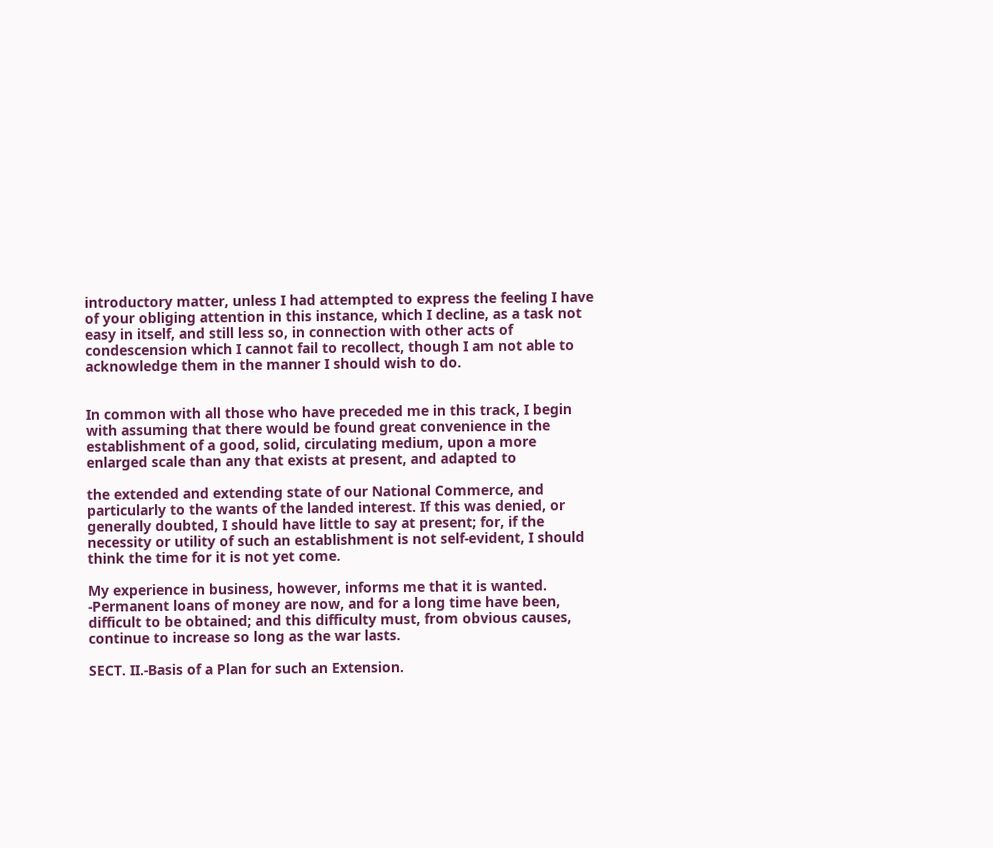introductory matter, unless I had attempted to express the feeling I have of your obliging attention in this instance, which I decline, as a task not easy in itself, and still less so, in connection with other acts of condescension which I cannot fail to recollect, though I am not able to acknowledge them in the manner I should wish to do.


In common with all those who have preceded me in this track, I begin with assuming that there would be found great convenience in the establishment of a good, solid, circulating medium, upon a more enlarged scale than any that exists at present, and adapted to

the extended and extending state of our National Commerce, and particularly to the wants of the landed interest. If this was denied, or generally doubted, I should have little to say at present; for, if the necessity or utility of such an establishment is not self-evident, I should think the time for it is not yet come.

My experience in business, however, informs me that it is wanted. -Permanent loans of money are now, and for a long time have been, difficult to be obtained; and this difficulty must, from obvious causes, continue to increase so long as the war lasts.

SECT. II.-Basis of a Plan for such an Extension.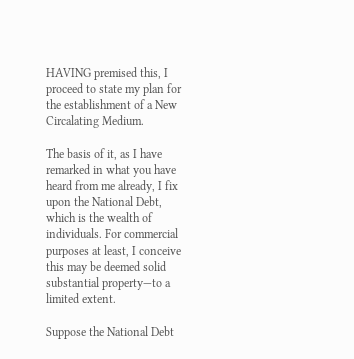HAVING premised this, I proceed to state my plan for the establishment of a New Circalating Medium.

The basis of it, as I have remarked in what you have heard from me already, I fix upon the National Debt, which is the wealth of individuals. For commercial purposes at least, I conceive this may be deemed solid substantial property—to a limited extent.

Suppose the National Debt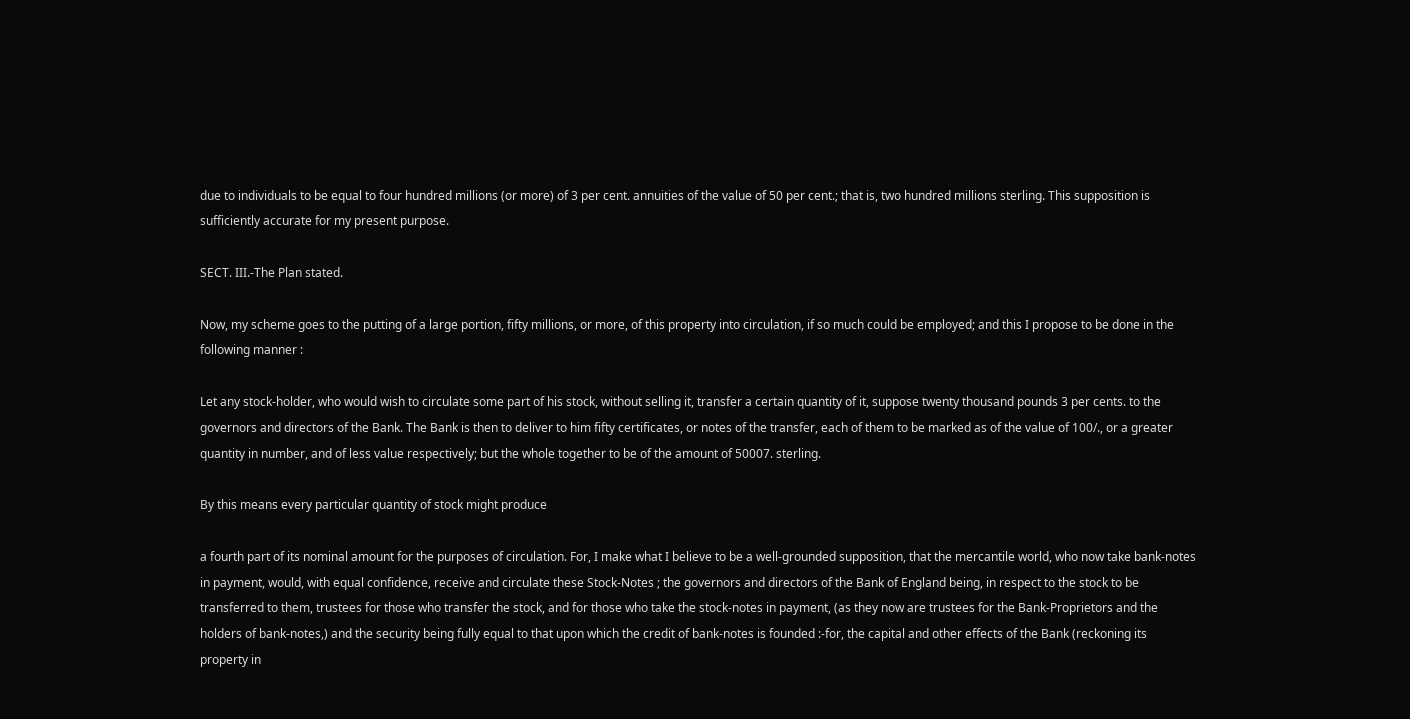due to individuals to be equal to four hundred millions (or more) of 3 per cent. annuities of the value of 50 per cent.; that is, two hundred millions sterling. This supposition is sufficiently accurate for my present purpose.

SECT. III.-The Plan stated.

Now, my scheme goes to the putting of a large portion, fifty millions, or more, of this property into circulation, if so much could be employed; and this I propose to be done in the following manner :

Let any stock-holder, who would wish to circulate some part of his stock, without selling it, transfer a certain quantity of it, suppose twenty thousand pounds 3 per cents. to the governors and directors of the Bank. The Bank is then to deliver to him fifty certificates, or notes of the transfer, each of them to be marked as of the value of 100/., or a greater quantity in number, and of less value respectively; but the whole together to be of the amount of 50007. sterling.

By this means every particular quantity of stock might produce

a fourth part of its nominal amount for the purposes of circulation. For, I make what I believe to be a well-grounded supposition, that the mercantile world, who now take bank-notes in payment, would, with equal confidence, receive and circulate these Stock-Notes ; the governors and directors of the Bank of England being, in respect to the stock to be transferred to them, trustees for those who transfer the stock, and for those who take the stock-notes in payment, (as they now are trustees for the Bank-Proprietors and the holders of bank-notes,) and the security being fully equal to that upon which the credit of bank-notes is founded :-for, the capital and other effects of the Bank (reckoning its property in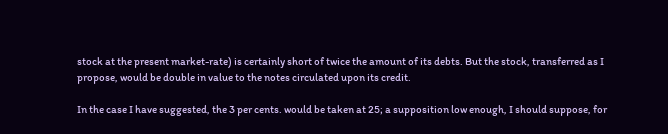stock at the present market-rate) is certainly short of twice the amount of its debts. But the stock, transferred as I propose, would be double in value to the notes circulated upon its credit.

In the case I have suggested, the 3 per cents. would be taken at 25; a supposition low enough, I should suppose, for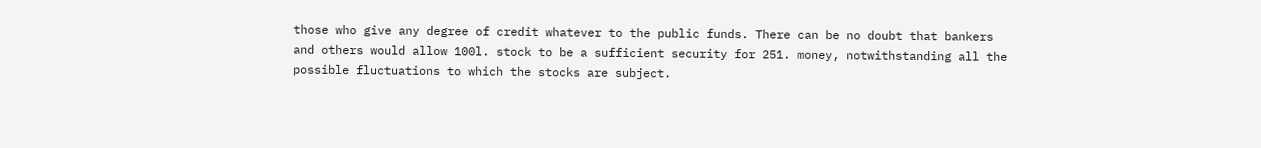those who give any degree of credit whatever to the public funds. There can be no doubt that bankers and others would allow 100l. stock to be a sufficient security for 251. money, notwithstanding all the possible fluctuations to which the stocks are subject.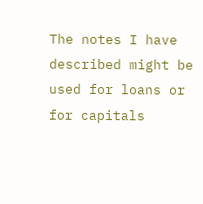The notes I have described might be used for loans or for capitals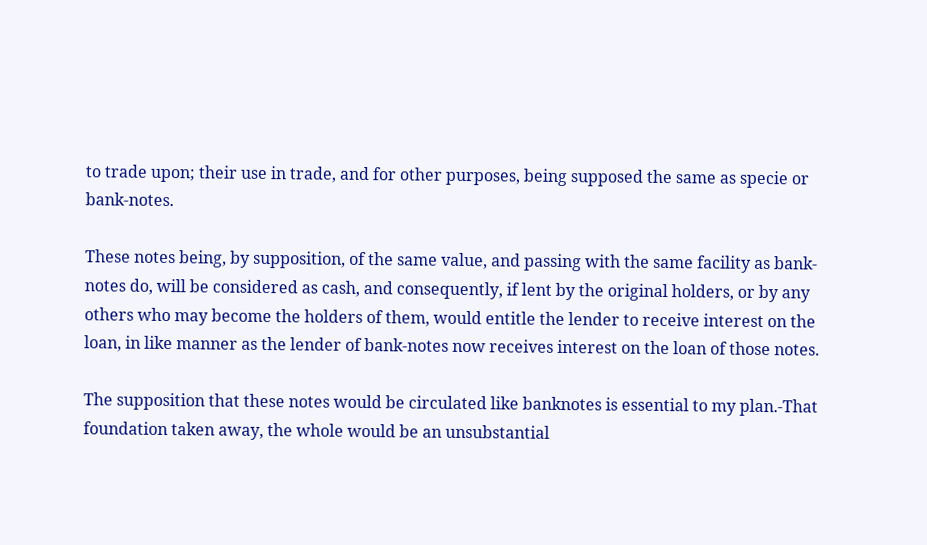to trade upon; their use in trade, and for other purposes, being supposed the same as specie or bank-notes.

These notes being, by supposition, of the same value, and passing with the same facility as bank-notes do, will be considered as cash, and consequently, if lent by the original holders, or by any others who may become the holders of them, would entitle the lender to receive interest on the loan, in like manner as the lender of bank-notes now receives interest on the loan of those notes.

The supposition that these notes would be circulated like banknotes is essential to my plan.-That foundation taken away, the whole would be an unsubstantial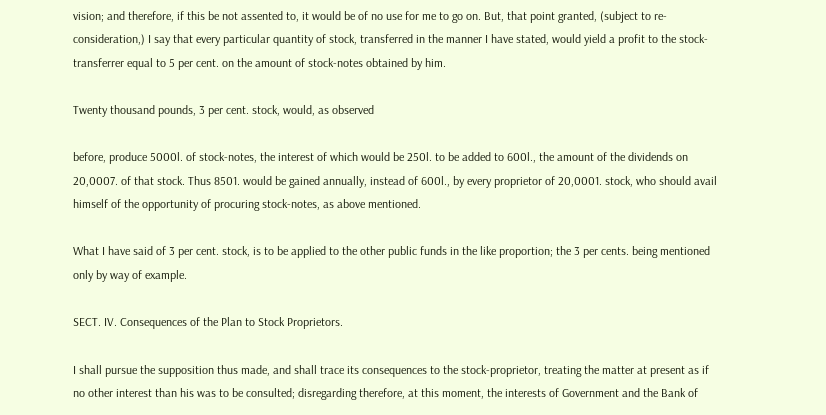vision; and therefore, if this be not assented to, it would be of no use for me to go on. But, that point granted, (subject to re-consideration,) I say that every particular quantity of stock, transferred in the manner I have stated, would yield a profit to the stock-transferrer equal to 5 per cent. on the amount of stock-notes obtained by him.

Twenty thousand pounds, 3 per cent. stock, would, as observed

before, produce 5000l. of stock-notes, the interest of which would be 250l. to be added to 600l., the amount of the dividends on 20,0007. of that stock. Thus 8501. would be gained annually, instead of 600l., by every proprietor of 20,0001. stock, who should avail himself of the opportunity of procuring stock-notes, as above mentioned.

What I have said of 3 per cent. stock, is to be applied to the other public funds in the like proportion; the 3 per cents. being mentioned only by way of example.

SECT. IV. Consequences of the Plan to Stock Proprietors.

I shall pursue the supposition thus made, and shall trace its consequences to the stock-proprietor, treating the matter at present as if no other interest than his was to be consulted; disregarding therefore, at this moment, the interests of Government and the Bank of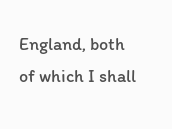England, both of which I shall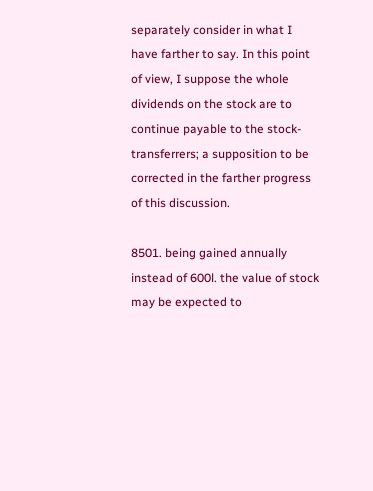separately consider in what I have farther to say. In this point of view, I suppose the whole dividends on the stock are to continue payable to the stock-transferrers; a supposition to be corrected in the farther progress of this discussion.

8501. being gained annually instead of 600l. the value of stock may be expected to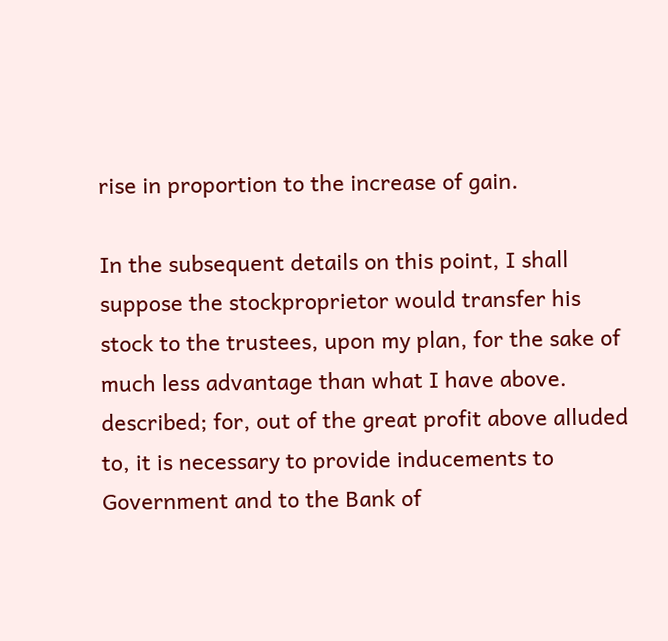rise in proportion to the increase of gain.

In the subsequent details on this point, I shall suppose the stockproprietor would transfer his stock to the trustees, upon my plan, for the sake of much less advantage than what I have above. described; for, out of the great profit above alluded to, it is necessary to provide inducements to Government and to the Bank of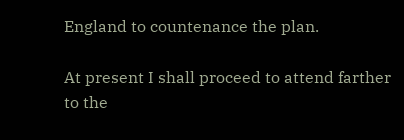England to countenance the plan.

At present I shall proceed to attend farther to the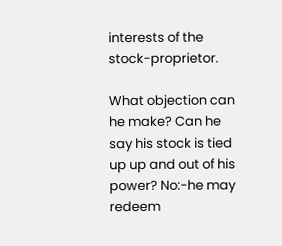interests of the stock-proprietor.

What objection can he make? Can he say his stock is tied up up and out of his power? No:-he may redeem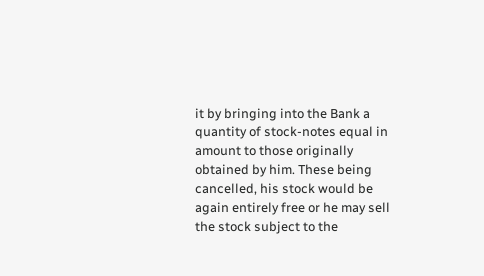it by bringing into the Bank a quantity of stock-notes equal in amount to those originally obtained by him. These being cancelled, his stock would be again entirely free or he may sell the stock subject to the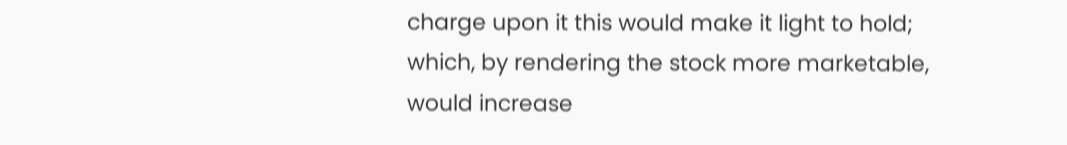charge upon it this would make it light to hold; which, by rendering the stock more marketable, would increase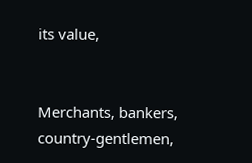its value,


Merchants, bankers, country-gentlemen,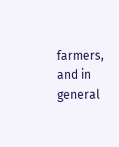farmers, and in general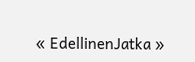« EdellinenJatka »